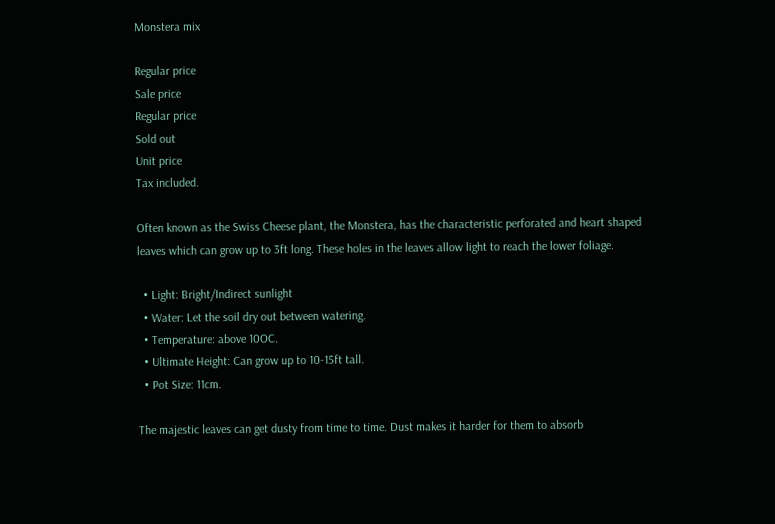Monstera mix

Regular price
Sale price
Regular price
Sold out
Unit price
Tax included.

Often known as the Swiss Cheese plant, the Monstera, has the characteristic perforated and heart shaped leaves which can grow up to 3ft long. These holes in the leaves allow light to reach the lower foliage.

  • Light: Bright/Indirect sunlight
  • Water: Let the soil dry out between watering.
  • Temperature: above 10OC.
  • Ultimate Height: Can grow up to 10-15ft tall.
  • Pot Size: 11cm.

The majestic leaves can get dusty from time to time. Dust makes it harder for them to absorb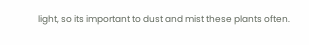light, so its important to dust and mist these plants often.